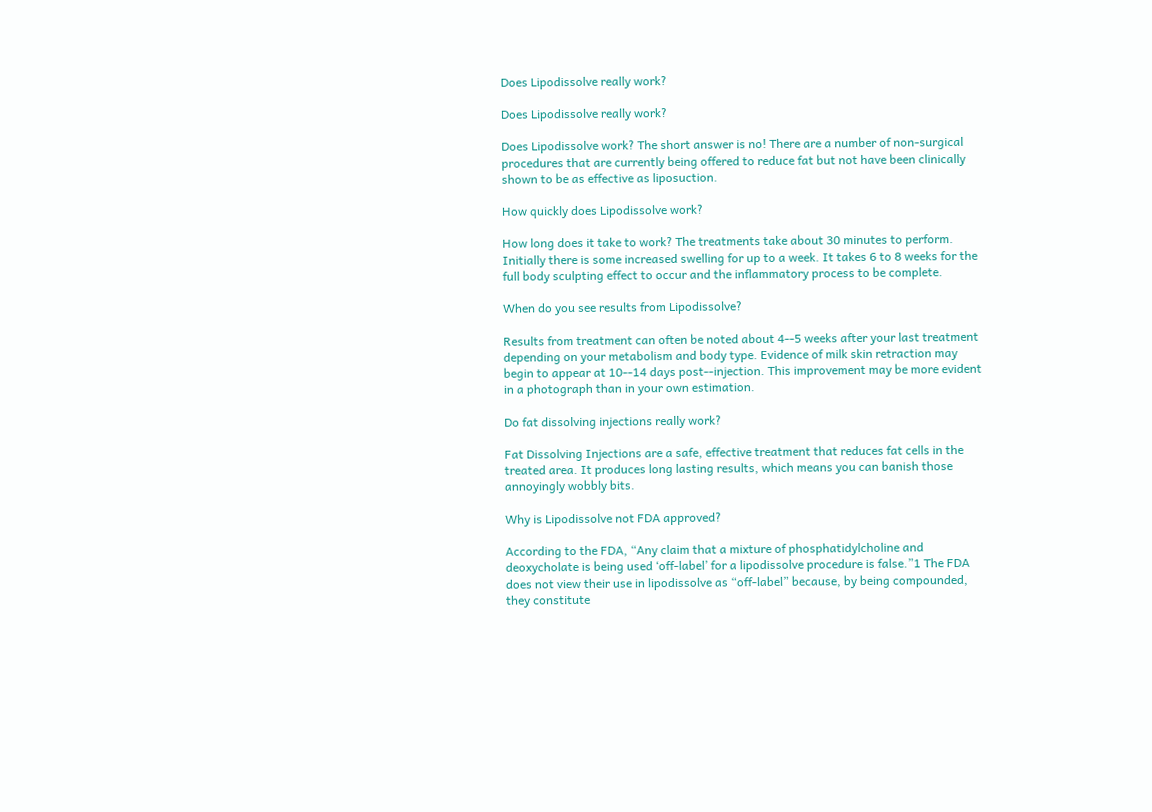Does Lipodissolve really work?

Does Lipodissolve really work?

Does Lipodissolve work? The short answer is no! There are a number of non-surgical procedures that are currently being offered to reduce fat but not have been clinically shown to be as effective as liposuction.

How quickly does Lipodissolve work?

How long does it take to work? The treatments take about 30 minutes to perform. Initially there is some increased swelling for up to a week. It takes 6 to 8 weeks for the full body sculpting effect to occur and the inflammatory process to be complete.

When do you see results from Lipodissolve?

Results from treatment can often be noted about 4-‐5 weeks after your last treatment depending on your metabolism and body type. Evidence of milk skin retraction may begin to appear at 10-‐14 days post-‐injection. This improvement may be more evident in a photograph than in your own estimation.

Do fat dissolving injections really work?

Fat Dissolving Injections are a safe, effective treatment that reduces fat cells in the treated area. It produces long lasting results, which means you can banish those annoyingly wobbly bits.

Why is Lipodissolve not FDA approved?

According to the FDA, “Any claim that a mixture of phosphatidylcholine and deoxycholate is being used ‘off-label’ for a lipodissolve procedure is false.”1 The FDA does not view their use in lipodissolve as “off-label” because, by being compounded, they constitute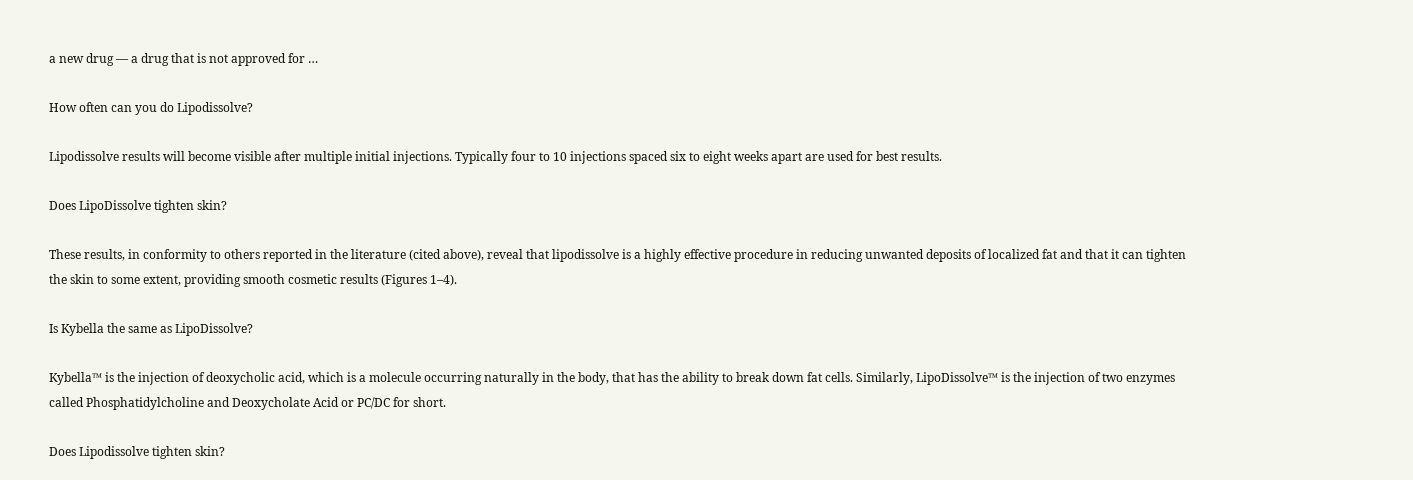a new drug — a drug that is not approved for …

How often can you do Lipodissolve?

Lipodissolve results will become visible after multiple initial injections. Typically four to 10 injections spaced six to eight weeks apart are used for best results.

Does LipoDissolve tighten skin?

These results, in conformity to others reported in the literature (cited above), reveal that lipodissolve is a highly effective procedure in reducing unwanted deposits of localized fat and that it can tighten the skin to some extent, providing smooth cosmetic results (Figures 1–4).

Is Kybella the same as LipoDissolve?

Kybella™ is the injection of deoxycholic acid, which is a molecule occurring naturally in the body, that has the ability to break down fat cells. Similarly, LipoDissolve™ is the injection of two enzymes called Phosphatidylcholine and Deoxycholate Acid or PC/DC for short.

Does Lipodissolve tighten skin?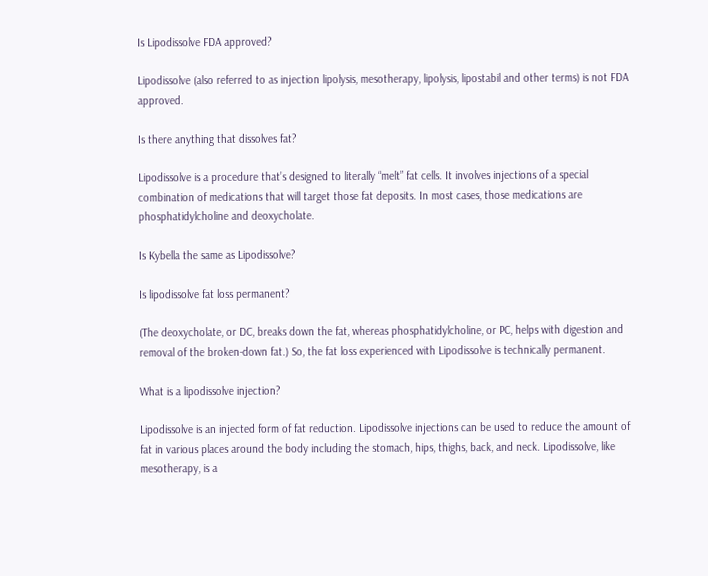Is Lipodissolve FDA approved?

Lipodissolve (also referred to as injection lipolysis, mesotherapy, lipolysis, lipostabil and other terms) is not FDA approved.

Is there anything that dissolves fat?

Lipodissolve is a procedure that’s designed to literally “melt” fat cells. It involves injections of a special combination of medications that will target those fat deposits. In most cases, those medications are phosphatidylcholine and deoxycholate.

Is Kybella the same as Lipodissolve?

Is lipodissolve fat loss permanent?

(The deoxycholate, or DC, breaks down the fat, whereas phosphatidylcholine, or PC, helps with digestion and removal of the broken-down fat.) So, the fat loss experienced with Lipodissolve is technically permanent.

What is a lipodissolve injection?

Lipodissolve is an injected form of fat reduction. Lipodissolve injections can be used to reduce the amount of fat in various places around the body including the stomach, hips, thighs, back, and neck. Lipodissolve, like mesotherapy, is a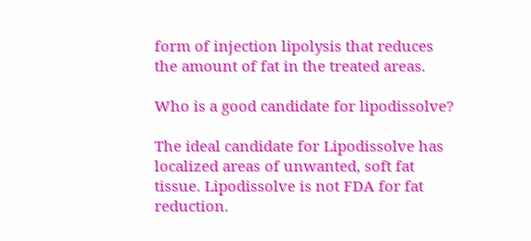form of injection lipolysis that reduces the amount of fat in the treated areas.

Who is a good candidate for lipodissolve?

The ideal candidate for Lipodissolve has localized areas of unwanted, soft fat tissue. Lipodissolve is not FDA for fat reduction.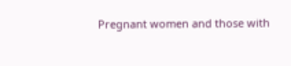Pregnant women and those with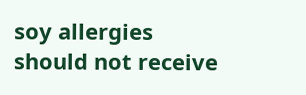soy allergies should not receive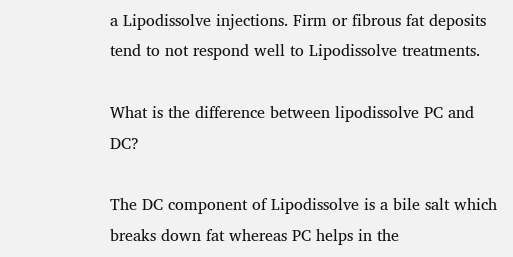a Lipodissolve injections. Firm or fibrous fat deposits tend to not respond well to Lipodissolve treatments.

What is the difference between lipodissolve PC and DC?

The DC component of Lipodissolve is a bile salt which breaks down fat whereas PC helps in the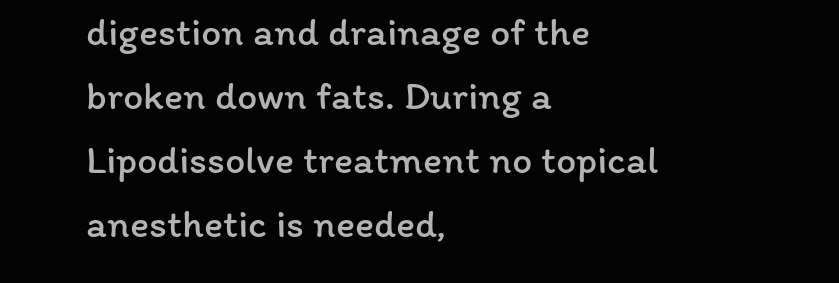digestion and drainage of the broken down fats. During a Lipodissolve treatment no topical anesthetic is needed,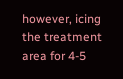however, icing the treatment area for 4-5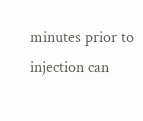minutes prior to injection can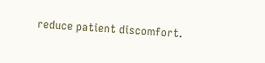reduce patient discomfort.